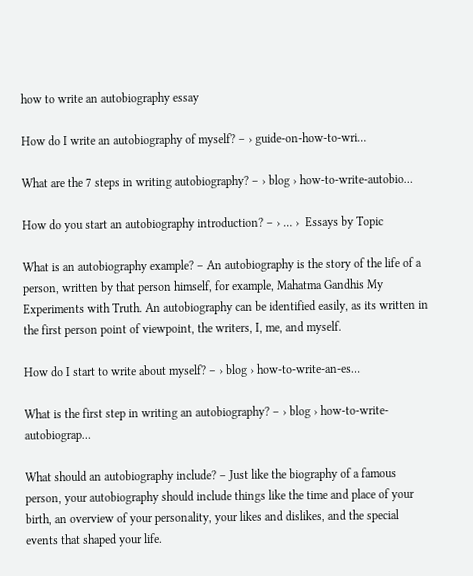how to write an autobiography essay

How do I write an autobiography of myself? – › guide-on-how-to-wri…

What are the 7 steps in writing autobiography? – › blog › how-to-write-autobio…

How do you start an autobiography introduction? – › … ›  Essays by Topic

What is an autobiography example? – An autobiography is the story of the life of a person, written by that person himself, for example, Mahatma Gandhis My Experiments with Truth. An autobiography can be identified easily, as its written in the first person point of viewpoint, the writers, I, me, and myself.

How do I start to write about myself? – › blog › how-to-write-an-es…

What is the first step in writing an autobiography? – › blog › how-to-write-autobiograp…

What should an autobiography include? – Just like the biography of a famous person, your autobiography should include things like the time and place of your birth, an overview of your personality, your likes and dislikes, and the special events that shaped your life.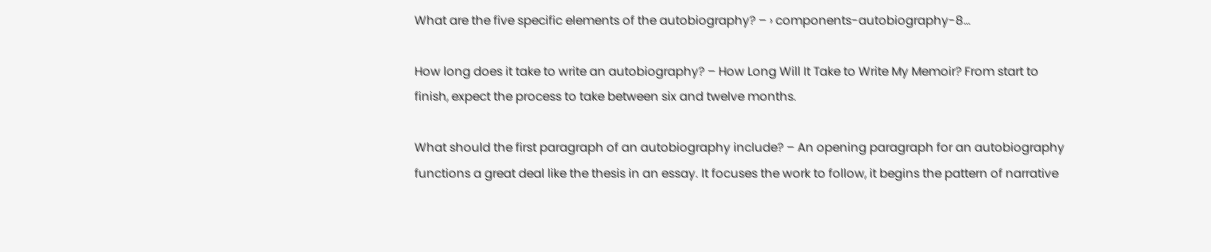What are the five specific elements of the autobiography? – › components-autobiography-8…

How long does it take to write an autobiography? – How Long Will It Take to Write My Memoir? From start to finish, expect the process to take between six and twelve months.

What should the first paragraph of an autobiography include? – An opening paragraph for an autobiography functions a great deal like the thesis in an essay. It focuses the work to follow, it begins the pattern of narrative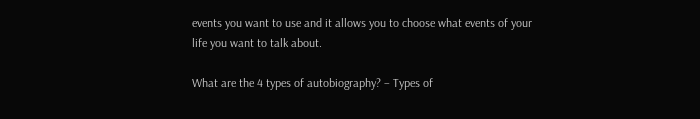events you want to use and it allows you to choose what events of your life you want to talk about.

What are the 4 types of autobiography? – Types of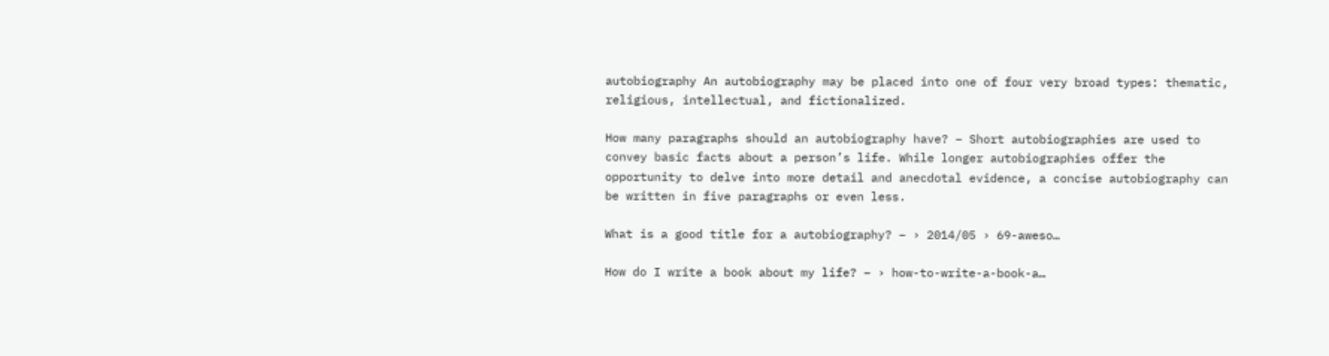autobiography An autobiography may be placed into one of four very broad types: thematic, religious, intellectual, and fictionalized.

How many paragraphs should an autobiography have? – Short autobiographies are used to convey basic facts about a person’s life. While longer autobiographies offer the opportunity to delve into more detail and anecdotal evidence, a concise autobiography can be written in five paragraphs or even less.

What is a good title for a autobiography? – › 2014/05 › 69-aweso…

How do I write a book about my life? – › how-to-write-a-book-a…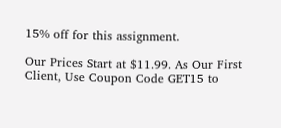15% off for this assignment.

Our Prices Start at $11.99. As Our First Client, Use Coupon Code GET15 to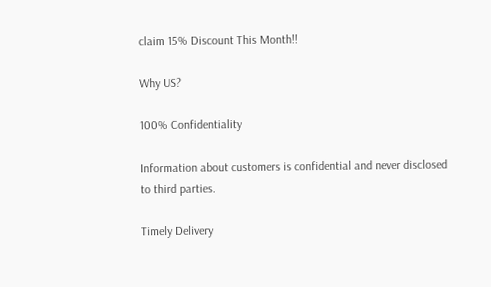claim 15% Discount This Month!!

Why US?

100% Confidentiality

Information about customers is confidential and never disclosed to third parties.

Timely Delivery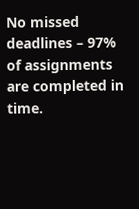No missed deadlines – 97% of assignments are completed in time.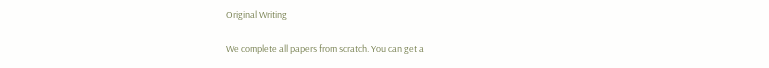Original Writing

We complete all papers from scratch. You can get a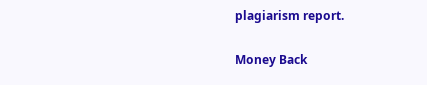plagiarism report.

Money Back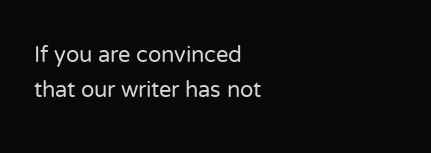If you are convinced that our writer has not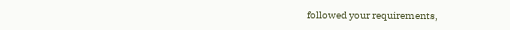followed your requirements,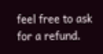feel free to ask for a refund.